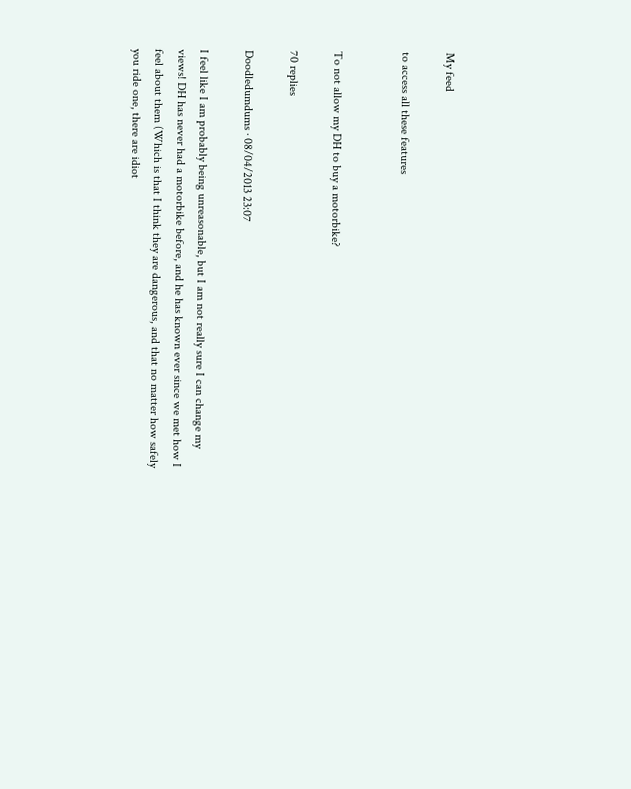My feed

to access all these features


To not allow my DH to buy a motorbike?

70 replies

Doodledumdums · 08/04/2013 23:07

I feel like I am probably being unreasonable, but I am not really sure I can change my views! DH has never had a motorbike before, and he has known ever since we met how I feel about them (Which is that I think they are dangerous, and that no matter how safely you ride one, there are idiot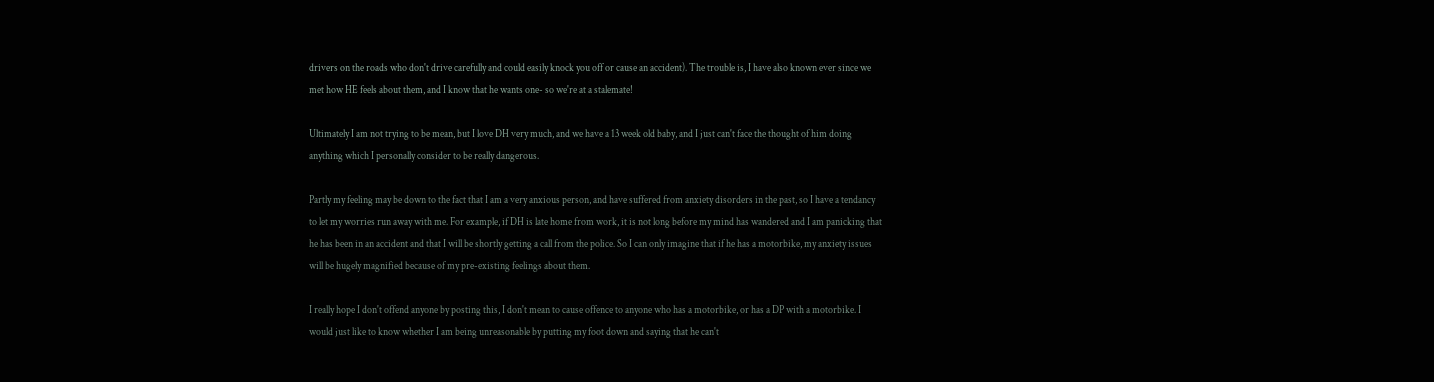drivers on the roads who don't drive carefully and could easily knock you off or cause an accident). The trouble is, I have also known ever since we met how HE feels about them, and I know that he wants one- so we're at a stalemate!

Ultimately I am not trying to be mean, but I love DH very much, and we have a 13 week old baby, and I just can't face the thought of him doing anything which I personally consider to be really dangerous.

Partly my feeling may be down to the fact that I am a very anxious person, and have suffered from anxiety disorders in the past, so I have a tendancy to let my worries run away with me. For example, if DH is late home from work, it is not long before my mind has wandered and I am panicking that he has been in an accident and that I will be shortly getting a call from the police. So I can only imagine that if he has a motorbike, my anxiety issues will be hugely magnified because of my pre-existing feelings about them.

I really hope I don't offend anyone by posting this, I don't mean to cause offence to anyone who has a motorbike, or has a DP with a motorbike. I would just like to know whether I am being unreasonable by putting my foot down and saying that he can't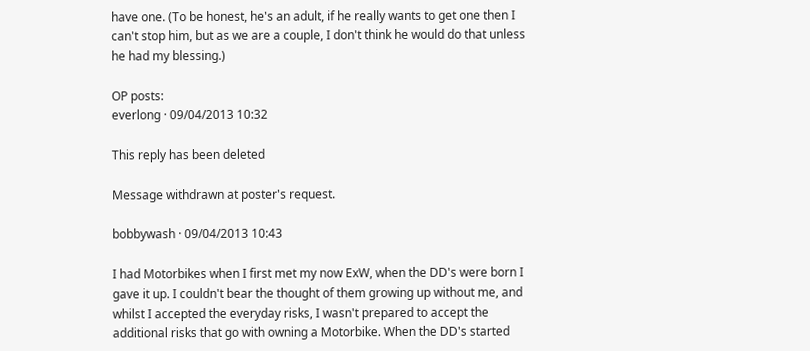have one. (To be honest, he's an adult, if he really wants to get one then I can't stop him, but as we are a couple, I don't think he would do that unless he had my blessing.)

OP posts:
everlong · 09/04/2013 10:32

This reply has been deleted

Message withdrawn at poster's request.

bobbywash · 09/04/2013 10:43

I had Motorbikes when I first met my now ExW, when the DD's were born I gave it up. I couldn't bear the thought of them growing up without me, and whilst I accepted the everyday risks, I wasn't prepared to accept the additional risks that go with owning a Motorbike. When the DD's started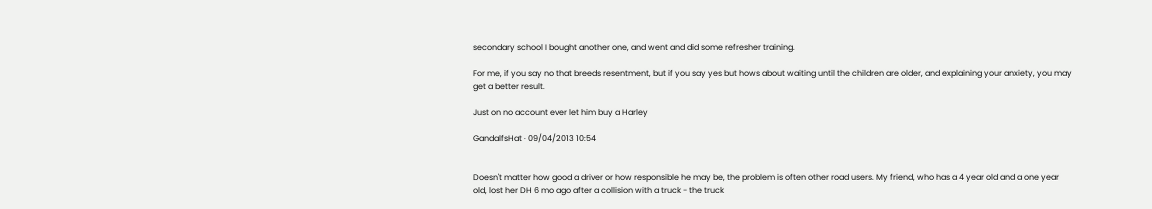secondary school I bought another one, and went and did some refresher training.

For me, if you say no that breeds resentment, but if you say yes but hows about waiting until the children are older, and explaining your anxiety, you may get a better result.

Just on no account ever let him buy a Harley

GandalfsHat · 09/04/2013 10:54


Doesn't matter how good a driver or how responsible he may be, the problem is often other road users. My friend, who has a 4 year old and a one year old, lost her DH 6 mo ago after a collision with a truck - the truck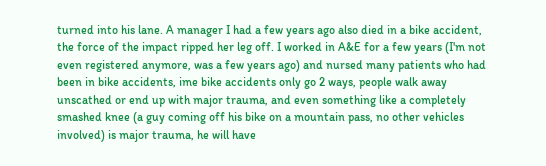turned into his lane. A manager I had a few years ago also died in a bike accident, the force of the impact ripped her leg off. I worked in A&E for a few years (I'm not even registered anymore, was a few years ago) and nursed many patients who had been in bike accidents, ime bike accidents only go 2 ways, people walk away unscathed or end up with major trauma, and even something like a completely smashed knee (a guy coming off his bike on a mountain pass, no other vehicles involved) is major trauma, he will have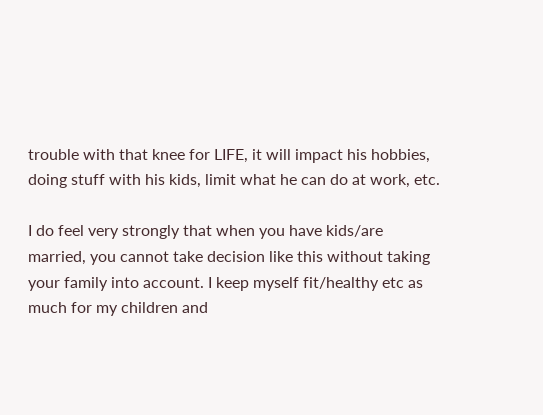trouble with that knee for LIFE, it will impact his hobbies, doing stuff with his kids, limit what he can do at work, etc.

I do feel very strongly that when you have kids/are married, you cannot take decision like this without taking your family into account. I keep myself fit/healthy etc as much for my children and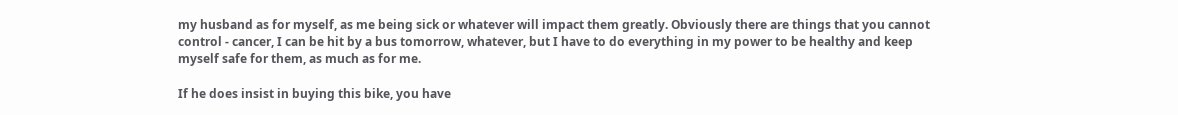my husband as for myself, as me being sick or whatever will impact them greatly. Obviously there are things that you cannot control - cancer, I can be hit by a bus tomorrow, whatever, but I have to do everything in my power to be healthy and keep myself safe for them, as much as for me.

If he does insist in buying this bike, you have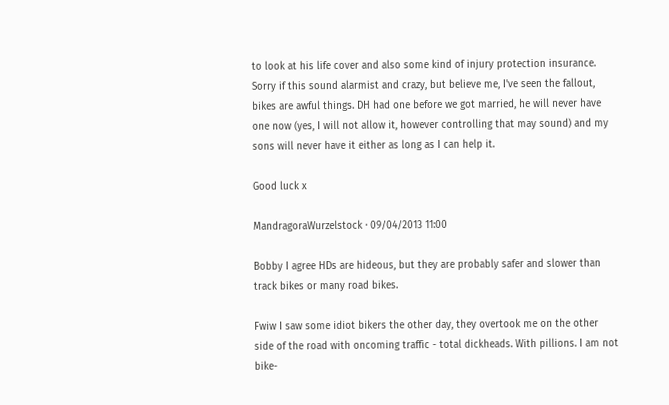to look at his life cover and also some kind of injury protection insurance. Sorry if this sound alarmist and crazy, but believe me, I've seen the fallout, bikes are awful things. DH had one before we got married, he will never have one now (yes, I will not allow it, however controlling that may sound) and my sons will never have it either as long as I can help it.

Good luck x

MandragoraWurzelstock · 09/04/2013 11:00

Bobby I agree HDs are hideous, but they are probably safer and slower than track bikes or many road bikes.

Fwiw I saw some idiot bikers the other day, they overtook me on the other side of the road with oncoming traffic - total dickheads. With pillions. I am not bike-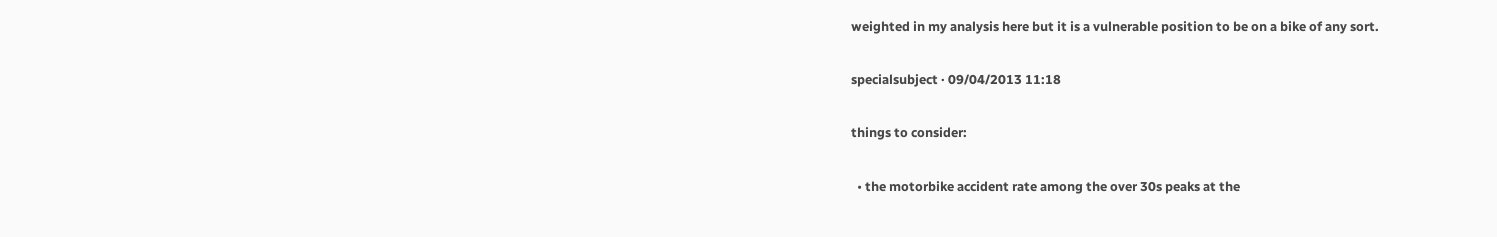weighted in my analysis here but it is a vulnerable position to be on a bike of any sort.

specialsubject · 09/04/2013 11:18

things to consider:

  • the motorbike accident rate among the over 30s peaks at the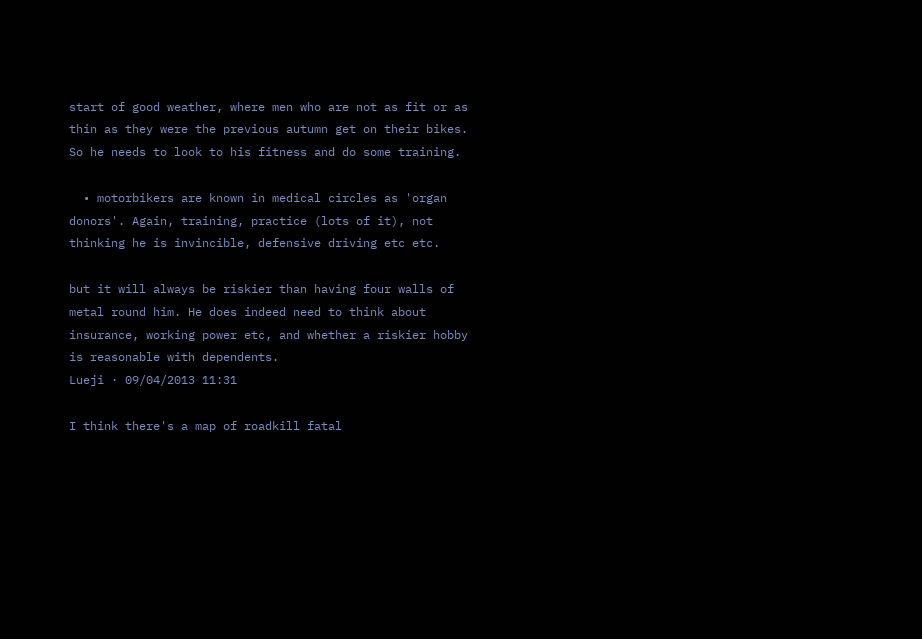start of good weather, where men who are not as fit or as thin as they were the previous autumn get on their bikes. So he needs to look to his fitness and do some training.

  • motorbikers are known in medical circles as 'organ donors'. Again, training, practice (lots of it), not thinking he is invincible, defensive driving etc etc.

but it will always be riskier than having four walls of metal round him. He does indeed need to think about insurance, working power etc, and whether a riskier hobby is reasonable with dependents.
Lueji · 09/04/2013 11:31

I think there's a map of roadkill fatal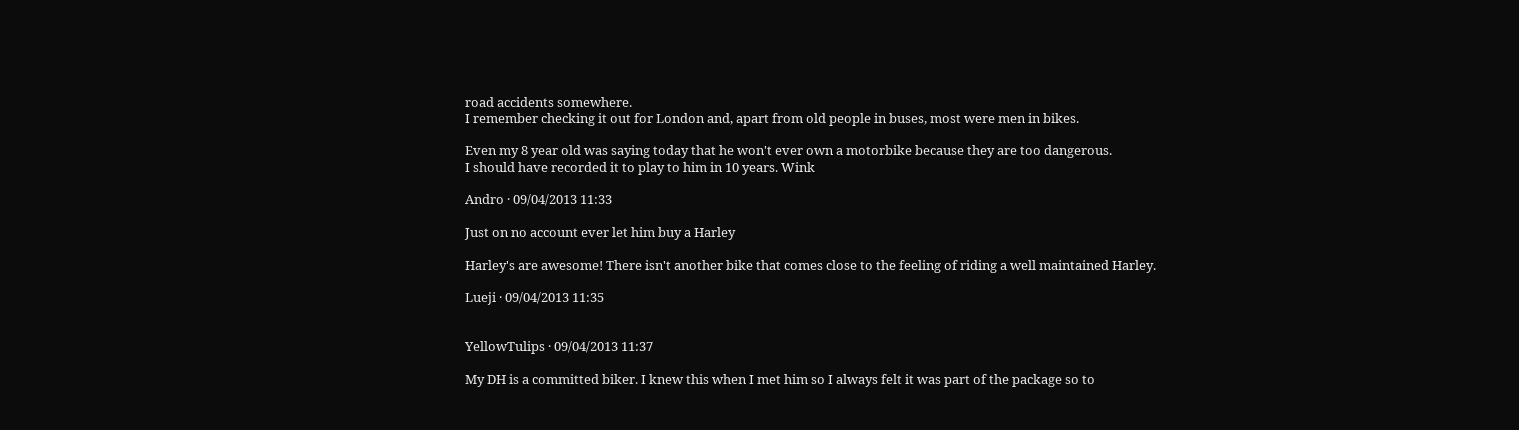road accidents somewhere.
I remember checking it out for London and, apart from old people in buses, most were men in bikes.

Even my 8 year old was saying today that he won't ever own a motorbike because they are too dangerous.
I should have recorded it to play to him in 10 years. Wink

Andro · 09/04/2013 11:33

Just on no account ever let him buy a Harley

Harley's are awesome! There isn't another bike that comes close to the feeling of riding a well maintained Harley.

Lueji · 09/04/2013 11:35


YellowTulips · 09/04/2013 11:37

My DH is a committed biker. I knew this when I met him so I always felt it was part of the package so to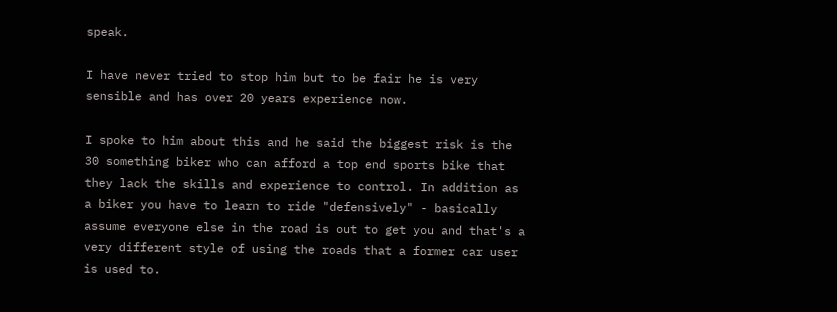speak.

I have never tried to stop him but to be fair he is very sensible and has over 20 years experience now.

I spoke to him about this and he said the biggest risk is the 30 something biker who can afford a top end sports bike that they lack the skills and experience to control. In addition as a biker you have to learn to ride "defensively" - basically assume everyone else in the road is out to get you and that's a very different style of using the roads that a former car user is used to.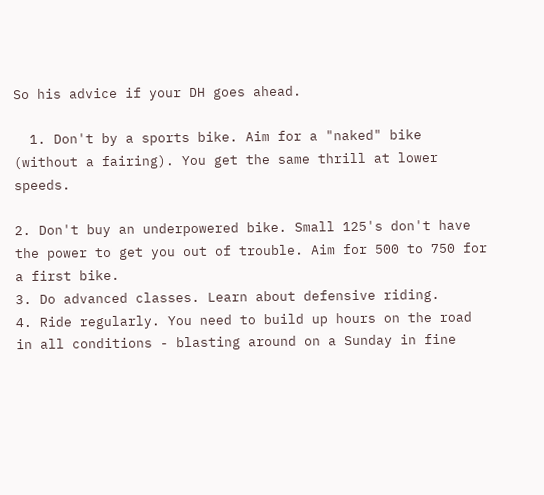So his advice if your DH goes ahead.

  1. Don't by a sports bike. Aim for a "naked" bike (without a fairing). You get the same thrill at lower speeds.

2. Don't buy an underpowered bike. Small 125's don't have the power to get you out of trouble. Aim for 500 to 750 for a first bike.
3. Do advanced classes. Learn about defensive riding.
4. Ride regularly. You need to build up hours on the road in all conditions - blasting around on a Sunday in fine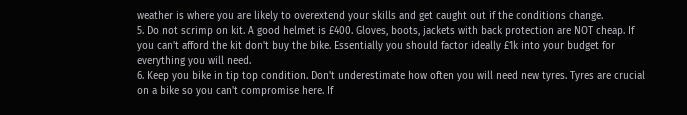weather is where you are likely to overextend your skills and get caught out if the conditions change.
5. Do not scrimp on kit. A good helmet is £400. Gloves, boots, jackets with back protection are NOT cheap. If you can't afford the kit don't buy the bike. Essentially you should factor ideally £1k into your budget for everything you will need.
6. Keep you bike in tip top condition. Don't underestimate how often you will need new tyres. Tyres are crucial on a bike so you can't compromise here. If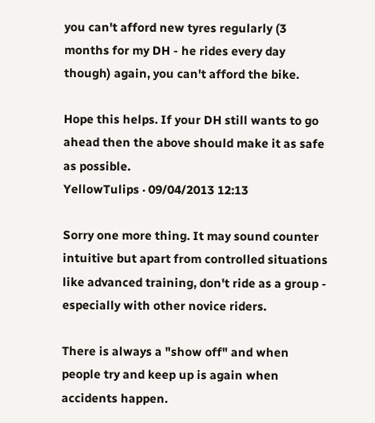you can't afford new tyres regularly (3 months for my DH - he rides every day though) again, you can't afford the bike.

Hope this helps. If your DH still wants to go ahead then the above should make it as safe as possible.
YellowTulips · 09/04/2013 12:13

Sorry one more thing. It may sound counter intuitive but apart from controlled situations like advanced training, don't ride as a group - especially with other novice riders.

There is always a "show off" and when people try and keep up is again when accidents happen.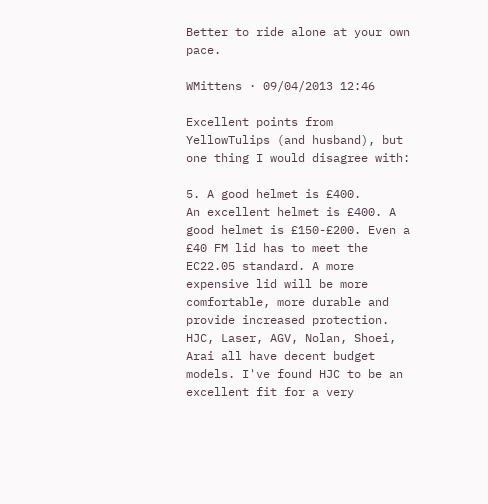Better to ride alone at your own pace.

WMittens · 09/04/2013 12:46

Excellent points from YellowTulips (and husband), but one thing I would disagree with:

5. A good helmet is £400.
An excellent helmet is £400. A good helmet is £150-£200. Even a £40 FM lid has to meet the EC22.05 standard. A more expensive lid will be more comfortable, more durable and provide increased protection. HJC, Laser, AGV, Nolan, Shoei, Arai all have decent budget models. I've found HJC to be an excellent fit for a very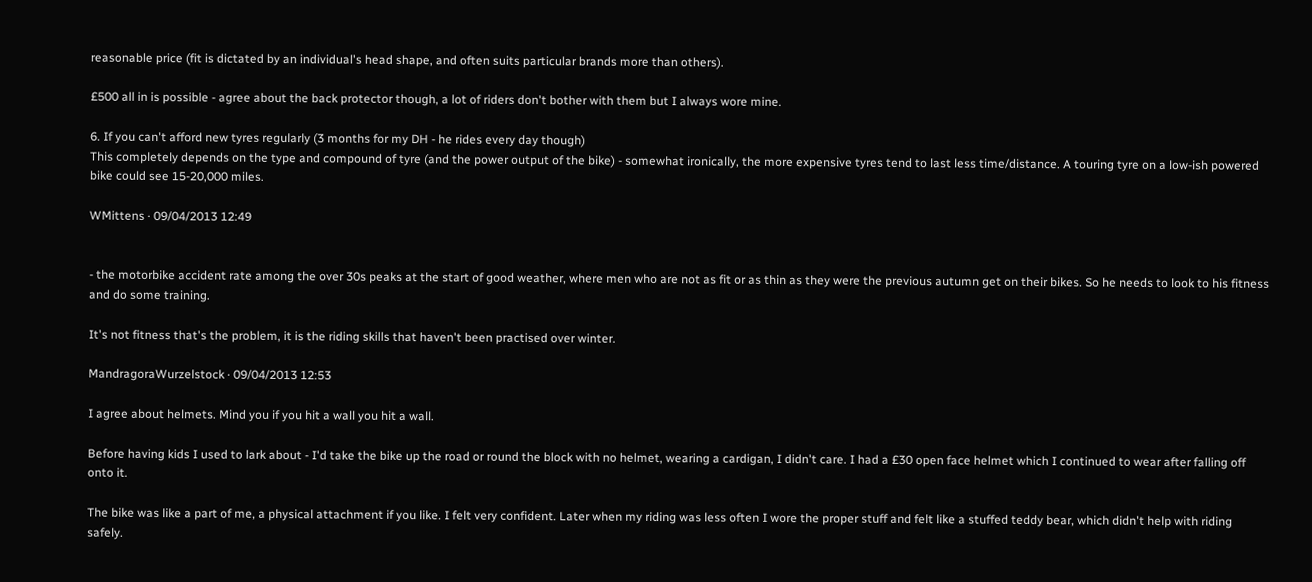reasonable price (fit is dictated by an individual's head shape, and often suits particular brands more than others).

£500 all in is possible - agree about the back protector though, a lot of riders don't bother with them but I always wore mine.

6. If you can't afford new tyres regularly (3 months for my DH - he rides every day though)
This completely depends on the type and compound of tyre (and the power output of the bike) - somewhat ironically, the more expensive tyres tend to last less time/distance. A touring tyre on a low-ish powered bike could see 15-20,000 miles.

WMittens · 09/04/2013 12:49


- the motorbike accident rate among the over 30s peaks at the start of good weather, where men who are not as fit or as thin as they were the previous autumn get on their bikes. So he needs to look to his fitness and do some training.

It's not fitness that's the problem, it is the riding skills that haven't been practised over winter.

MandragoraWurzelstock · 09/04/2013 12:53

I agree about helmets. Mind you if you hit a wall you hit a wall.

Before having kids I used to lark about - I'd take the bike up the road or round the block with no helmet, wearing a cardigan, I didn't care. I had a £30 open face helmet which I continued to wear after falling off onto it.

The bike was like a part of me, a physical attachment if you like. I felt very confident. Later when my riding was less often I wore the proper stuff and felt like a stuffed teddy bear, which didn't help with riding safely.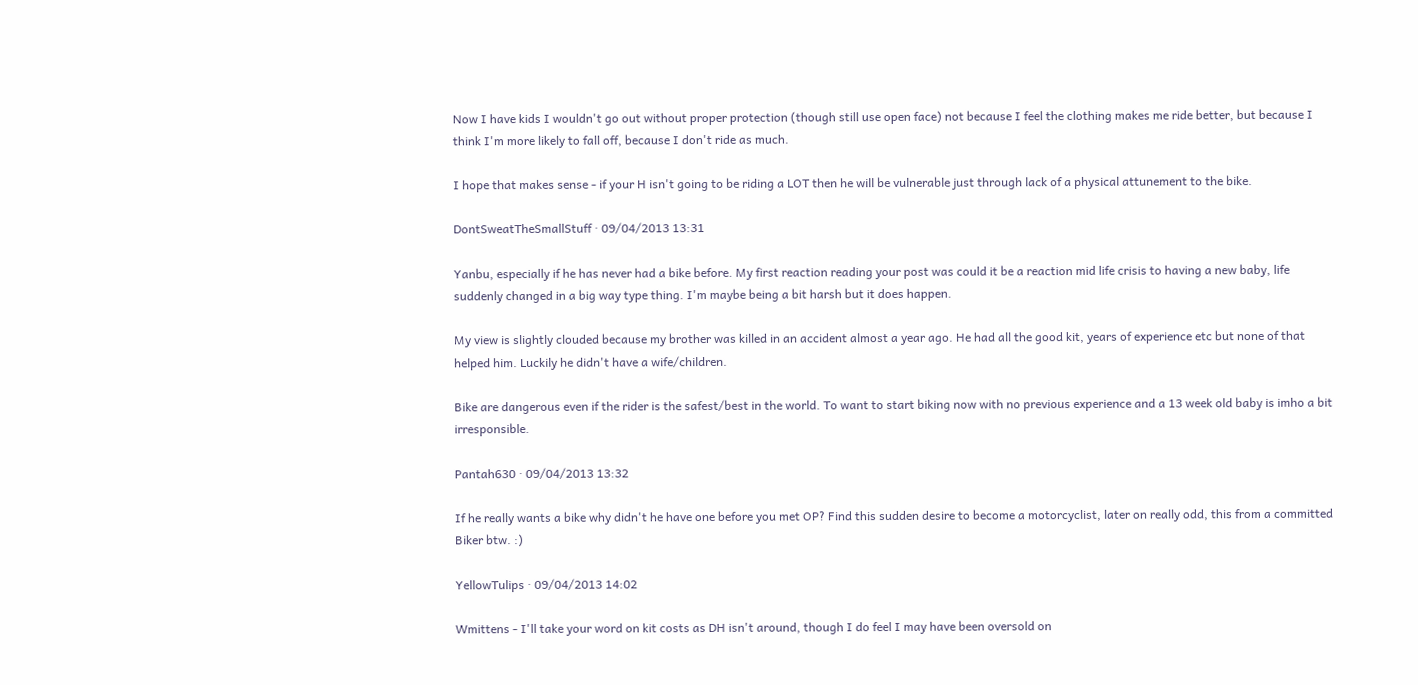Now I have kids I wouldn't go out without proper protection (though still use open face) not because I feel the clothing makes me ride better, but because I think I'm more likely to fall off, because I don't ride as much.

I hope that makes sense - if your H isn't going to be riding a LOT then he will be vulnerable just through lack of a physical attunement to the bike.

DontSweatTheSmallStuff · 09/04/2013 13:31

Yanbu, especially if he has never had a bike before. My first reaction reading your post was could it be a reaction mid life crisis to having a new baby, life suddenly changed in a big way type thing. I'm maybe being a bit harsh but it does happen.

My view is slightly clouded because my brother was killed in an accident almost a year ago. He had all the good kit, years of experience etc but none of that helped him. Luckily he didn't have a wife/children.

Bike are dangerous even if the rider is the safest/best in the world. To want to start biking now with no previous experience and a 13 week old baby is imho a bit irresponsible.

Pantah630 · 09/04/2013 13:32

If he really wants a bike why didn't he have one before you met OP? Find this sudden desire to become a motorcyclist, later on really odd, this from a committed Biker btw. :)

YellowTulips · 09/04/2013 14:02

Wmittens - I'll take your word on kit costs as DH isn't around, though I do feel I may have been oversold on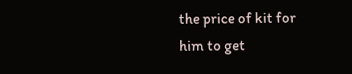the price of kit for him to get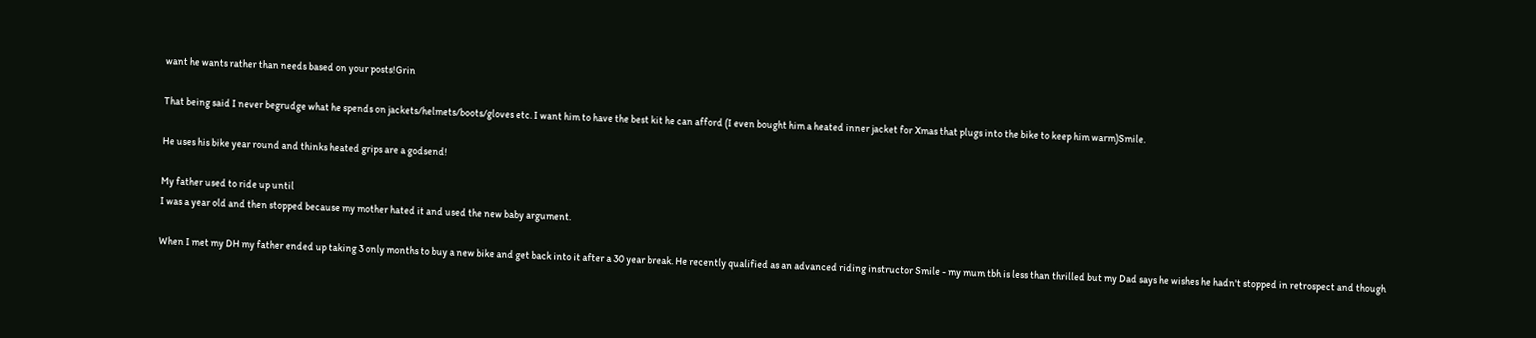want he wants rather than needs based on your posts!Grin

That being said I never begrudge what he spends on jackets/helmets/boots/gloves etc. I want him to have the best kit he can afford (I even bought him a heated inner jacket for Xmas that plugs into the bike to keep him warm)Smile.

He uses his bike year round and thinks heated grips are a godsend!

My father used to ride up until
I was a year old and then stopped because my mother hated it and used the new baby argument.

When I met my DH my father ended up taking 3 only months to buy a new bike and get back into it after a 30 year break. He recently qualified as an advanced riding instructor Smile - my mum tbh is less than thrilled but my Dad says he wishes he hadn't stopped in retrospect and though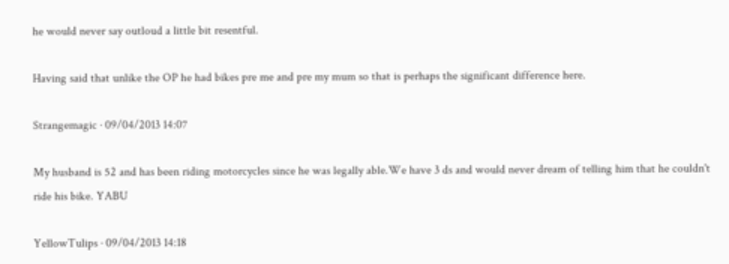he would never say outloud a little bit resentful.

Having said that unlike the OP he had bikes pre me and pre my mum so that is perhaps the significant difference here.

Strangemagic · 09/04/2013 14:07

My husband is 52 and has been riding motorcycles since he was legally able.We have 3 ds and would never dream of telling him that he couldn't ride his bike. YABU

YellowTulips · 09/04/2013 14:18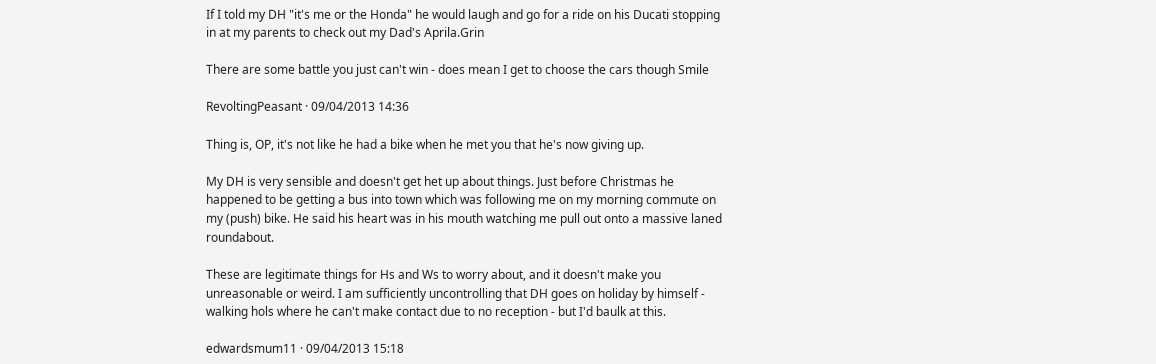If I told my DH "it's me or the Honda" he would laugh and go for a ride on his Ducati stopping in at my parents to check out my Dad's Aprila.Grin

There are some battle you just can't win - does mean I get to choose the cars though Smile

RevoltingPeasant · 09/04/2013 14:36

Thing is, OP, it's not like he had a bike when he met you that he's now giving up.

My DH is very sensible and doesn't get het up about things. Just before Christmas he happened to be getting a bus into town which was following me on my morning commute on my (push) bike. He said his heart was in his mouth watching me pull out onto a massive laned roundabout.

These are legitimate things for Hs and Ws to worry about, and it doesn't make you unreasonable or weird. I am sufficiently uncontrolling that DH goes on holiday by himself - walking hols where he can't make contact due to no reception - but I'd baulk at this.

edwardsmum11 · 09/04/2013 15:18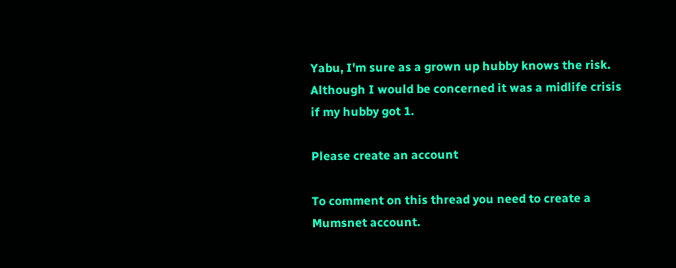Yabu, I'm sure as a grown up hubby knows the risk. Although I would be concerned it was a midlife crisis if my hubby got 1.

Please create an account

To comment on this thread you need to create a Mumsnet account.